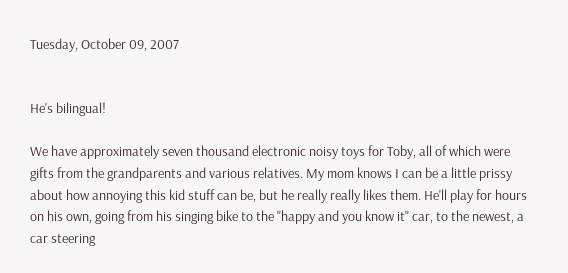Tuesday, October 09, 2007


He's bilingual!

We have approximately seven thousand electronic noisy toys for Toby, all of which were gifts from the grandparents and various relatives. My mom knows I can be a little prissy about how annoying this kid stuff can be, but he really really likes them. He'll play for hours on his own, going from his singing bike to the "happy and you know it" car, to the newest, a car steering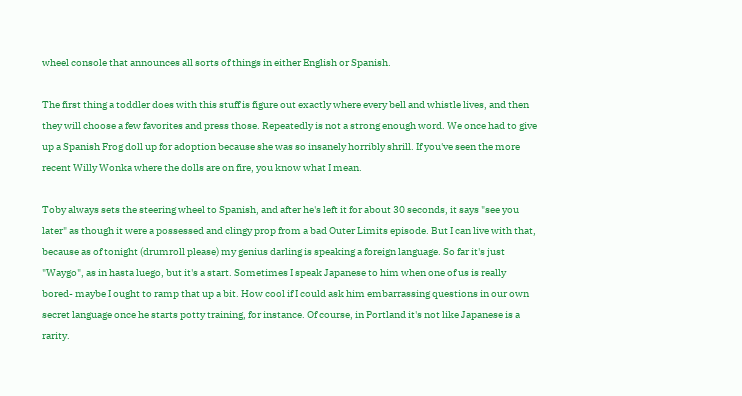wheel console that announces all sorts of things in either English or Spanish.

The first thing a toddler does with this stuff is figure out exactly where every bell and whistle lives, and then they will choose a few favorites and press those. Repeatedly is not a strong enough word. We once had to give up a Spanish Frog doll up for adoption because she was so insanely horribly shrill. If you've seen the more recent Willy Wonka where the dolls are on fire, you know what I mean.

Toby always sets the steering wheel to Spanish, and after he's left it for about 30 seconds, it says "see you later" as though it were a possessed and clingy prop from a bad Outer Limits episode. But I can live with that, because as of tonight (drumroll please) my genius darling is speaking a foreign language. So far it's just "Waygo", as in hasta luego, but it's a start. Sometimes I speak Japanese to him when one of us is really bored- maybe I ought to ramp that up a bit. How cool if I could ask him embarrassing questions in our own secret language once he starts potty training, for instance. Of course, in Portland it's not like Japanese is a rarity.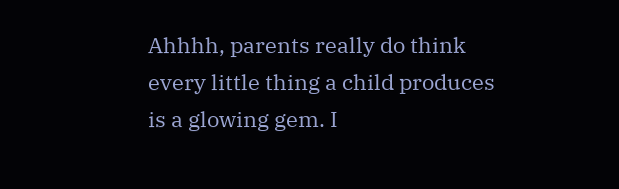Ahhhh, parents really do think every little thing a child produces is a glowing gem. I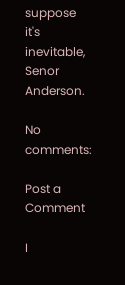suppose it's inevitable, Senor Anderson.

No comments:

Post a Comment

I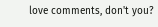love comments, don't you?